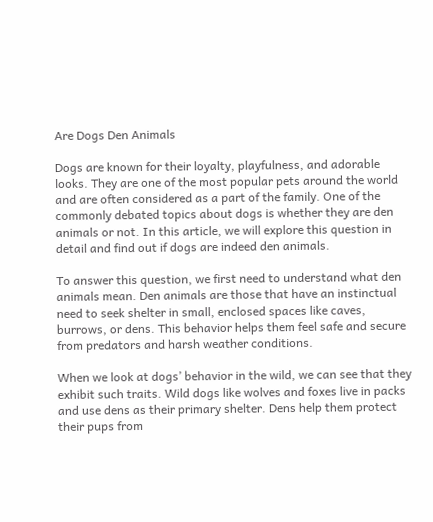Are Dogs Den Animals

Dogs are known for their loyalty, playfulness, and adorable looks. They are one of the most popular pets around the world and are often considered as a part of the family. One of the commonly debated topics about dogs is whether they are den animals or not. In this article, we will explore this question in detail and find out if dogs are indeed den animals.

To answer this question, we first need to understand what den animals mean. Den animals are those that have an instinctual need to seek shelter in small, enclosed spaces like caves, burrows, or dens. This behavior helps them feel safe and secure from predators and harsh weather conditions.

When we look at dogs’ behavior in the wild, we can see that they exhibit such traits. Wild dogs like wolves and foxes live in packs and use dens as their primary shelter. Dens help them protect their pups from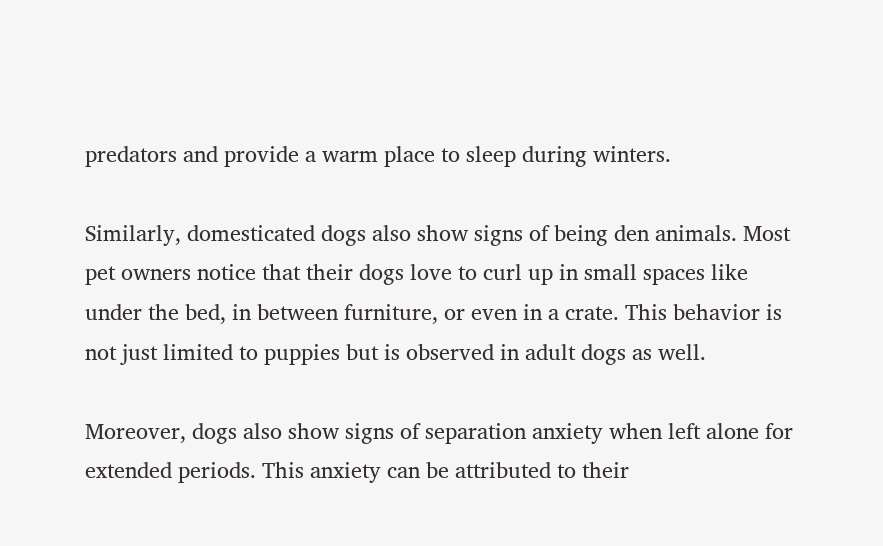predators and provide a warm place to sleep during winters.

Similarly, domesticated dogs also show signs of being den animals. Most pet owners notice that their dogs love to curl up in small spaces like under the bed, in between furniture, or even in a crate. This behavior is not just limited to puppies but is observed in adult dogs as well.

Moreover, dogs also show signs of separation anxiety when left alone for extended periods. This anxiety can be attributed to their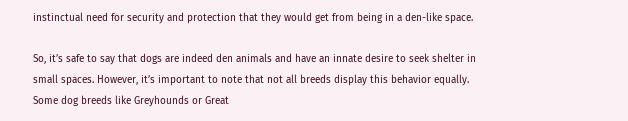instinctual need for security and protection that they would get from being in a den-like space.

So, it’s safe to say that dogs are indeed den animals and have an innate desire to seek shelter in small spaces. However, it’s important to note that not all breeds display this behavior equally. Some dog breeds like Greyhounds or Great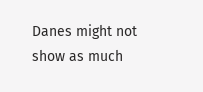Danes might not show as much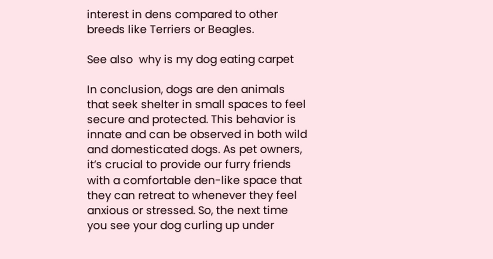interest in dens compared to other breeds like Terriers or Beagles.

See also  why is my dog eating carpet

In conclusion, dogs are den animals that seek shelter in small spaces to feel secure and protected. This behavior is innate and can be observed in both wild and domesticated dogs. As pet owners, it’s crucial to provide our furry friends with a comfortable den-like space that they can retreat to whenever they feel anxious or stressed. So, the next time you see your dog curling up under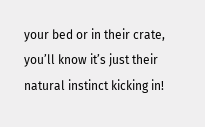your bed or in their crate, you’ll know it’s just their natural instinct kicking in!